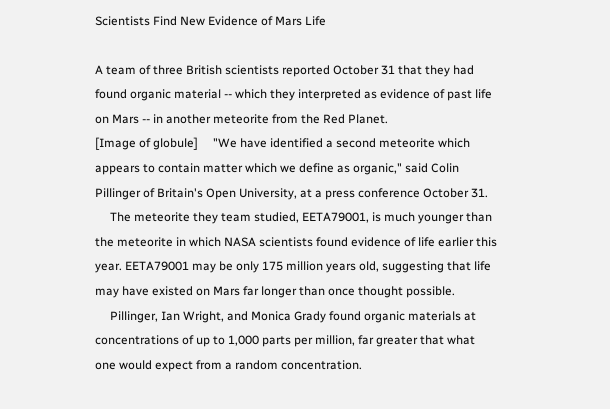Scientists Find New Evidence of Mars Life

A team of three British scientists reported October 31 that they had found organic material -- which they interpreted as evidence of past life on Mars -- in another meteorite from the Red Planet.
[Image of globule]     "We have identified a second meteorite which appears to contain matter which we define as organic," said Colin Pillinger of Britain's Open University, at a press conference October 31.
     The meteorite they team studied, EETA79001, is much younger than the meteorite in which NASA scientists found evidence of life earlier this year. EETA79001 may be only 175 million years old, suggesting that life may have existed on Mars far longer than once thought possible.
     Pillinger, Ian Wright, and Monica Grady found organic materials at concentrations of up to 1,000 parts per million, far greater that what one would expect from a random concentration.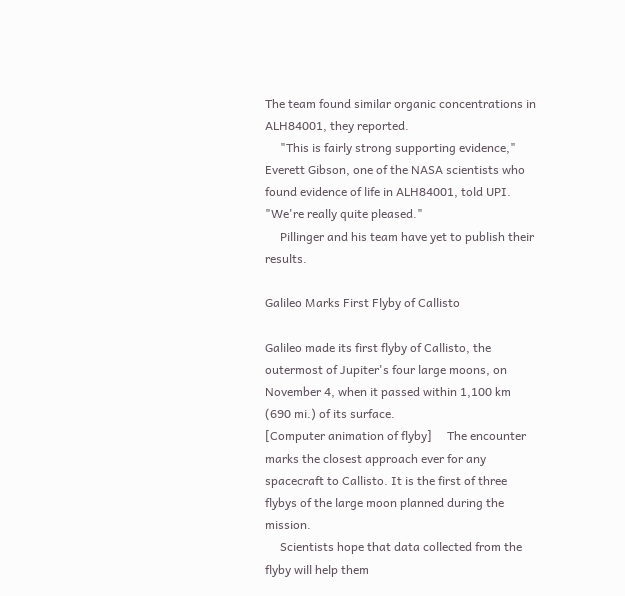The team found similar organic concentrations in ALH84001, they reported.
     "This is fairly strong supporting evidence," Everett Gibson, one of the NASA scientists who found evidence of life in ALH84001, told UPI. "We're really quite pleased."
     Pillinger and his team have yet to publish their results.

Galileo Marks First Flyby of Callisto

Galileo made its first flyby of Callisto, the outermost of Jupiter's four large moons, on November 4, when it passed within 1,100 km (690 mi.) of its surface.
[Computer animation of flyby]     The encounter marks the closest approach ever for any spacecraft to Callisto. It is the first of three flybys of the large moon planned during the mission.
     Scientists hope that data collected from the flyby will help them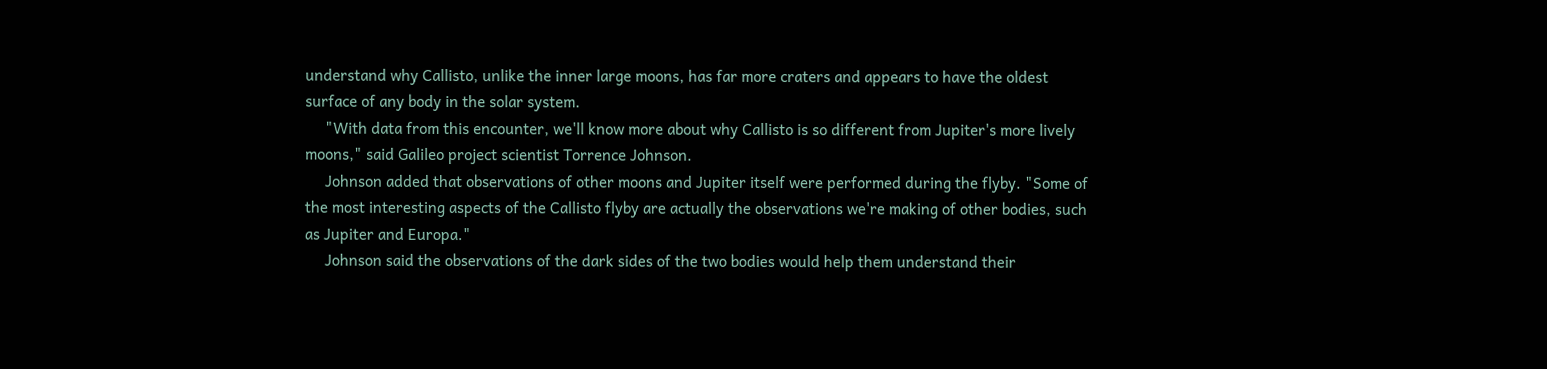understand why Callisto, unlike the inner large moons, has far more craters and appears to have the oldest surface of any body in the solar system.
     "With data from this encounter, we'll know more about why Callisto is so different from Jupiter's more lively moons," said Galileo project scientist Torrence Johnson.
     Johnson added that observations of other moons and Jupiter itself were performed during the flyby. "Some of the most interesting aspects of the Callisto flyby are actually the observations we're making of other bodies, such as Jupiter and Europa."
     Johnson said the observations of the dark sides of the two bodies would help them understand their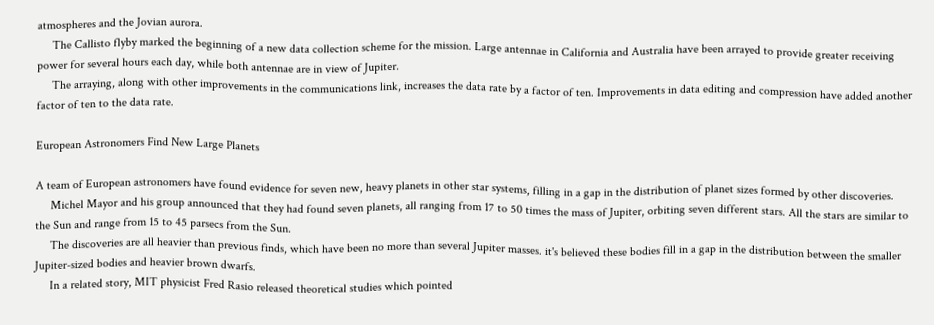atmospheres and the Jovian aurora.
     The Callisto flyby marked the beginning of a new data collection scheme for the mission. Large antennae in California and Australia have been arrayed to provide greater receiving power for several hours each day, while both antennae are in view of Jupiter.
     The arraying, along with other improvements in the communications link, increases the data rate by a factor of ten. Improvements in data editing and compression have added another factor of ten to the data rate.

European Astronomers Find New Large Planets

A team of European astronomers have found evidence for seven new, heavy planets in other star systems, filling in a gap in the distribution of planet sizes formed by other discoveries.
     Michel Mayor and his group announced that they had found seven planets, all ranging from 17 to 50 times the mass of Jupiter, orbiting seven different stars. All the stars are similar to the Sun and range from 15 to 45 parsecs from the Sun.
     The discoveries are all heavier than previous finds, which have been no more than several Jupiter masses. it's believed these bodies fill in a gap in the distribution between the smaller Jupiter-sized bodies and heavier brown dwarfs.
     In a related story, MIT physicist Fred Rasio released theoretical studies which pointed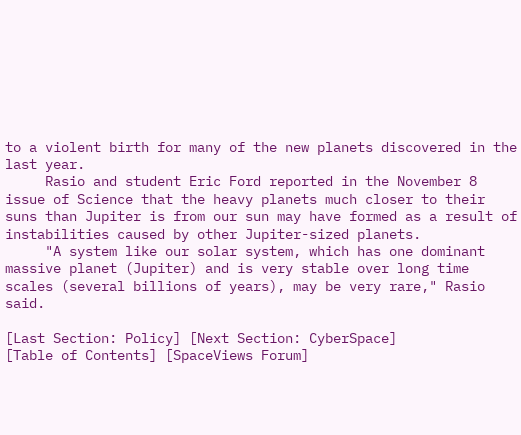to a violent birth for many of the new planets discovered in the last year.
     Rasio and student Eric Ford reported in the November 8 issue of Science that the heavy planets much closer to their suns than Jupiter is from our sun may have formed as a result of instabilities caused by other Jupiter-sized planets.
     "A system like our solar system, which has one dominant massive planet (Jupiter) and is very stable over long time scales (several billions of years), may be very rare," Rasio said.

[Last Section: Policy] [Next Section: CyberSpace]
[Table of Contents] [SpaceViews Forum]